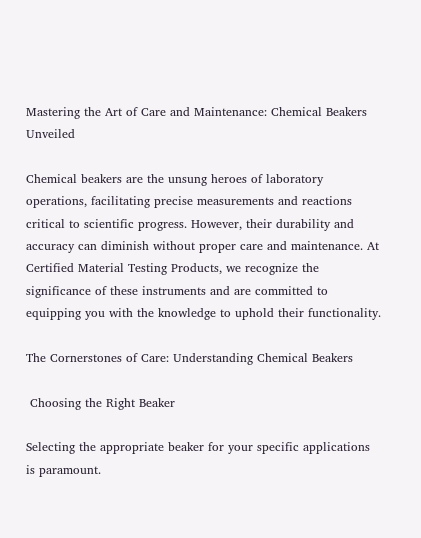Mastering the Art of Care and Maintenance: Chemical Beakers Unveiled

Chemical beakers are the unsung heroes of laboratory operations, facilitating precise measurements and reactions critical to scientific progress. However, their durability and accuracy can diminish without proper care and maintenance. At Certified Material Testing Products, we recognize the significance of these instruments and are committed to equipping you with the knowledge to uphold their functionality.

The Cornerstones of Care: Understanding Chemical Beakers

 Choosing the Right Beaker

Selecting the appropriate beaker for your specific applications is paramount.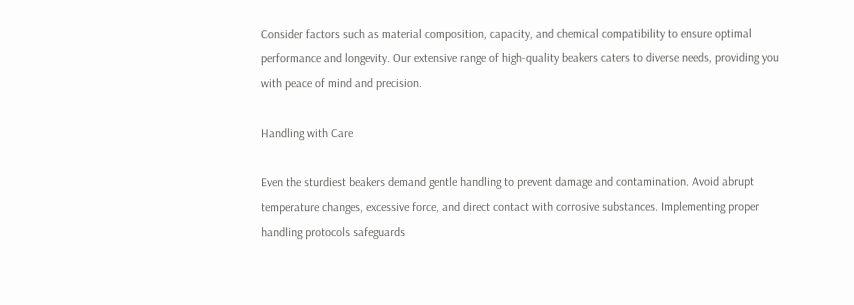Consider factors such as material composition, capacity, and chemical compatibility to ensure optimal performance and longevity. Our extensive range of high-quality beakers caters to diverse needs, providing you with peace of mind and precision.

Handling with Care

Even the sturdiest beakers demand gentle handling to prevent damage and contamination. Avoid abrupt temperature changes, excessive force, and direct contact with corrosive substances. Implementing proper handling protocols safeguards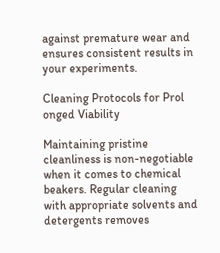against premature wear and ensures consistent results in your experiments.

Cleaning Protocols for Prol onged Viability

Maintaining pristine cleanliness is non-negotiable when it comes to chemical beakers. Regular cleaning with appropriate solvents and detergents removes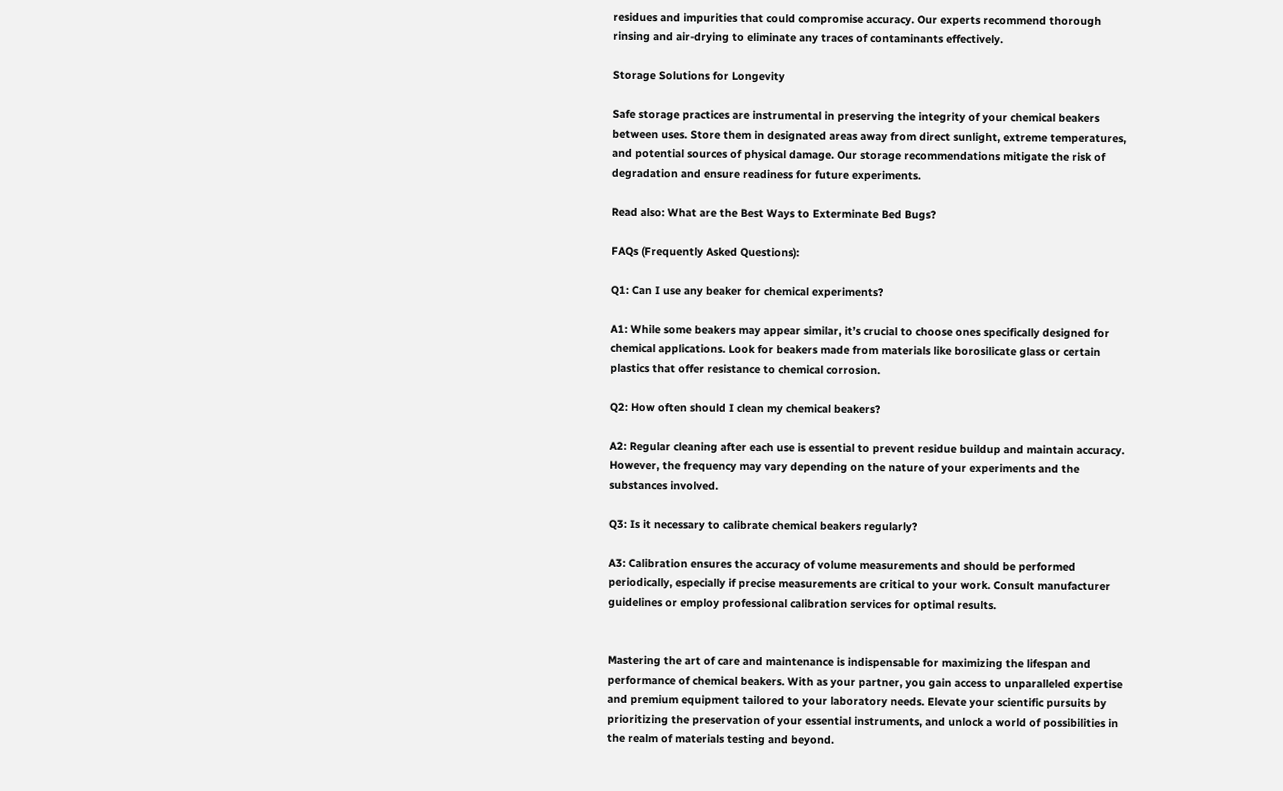residues and impurities that could compromise accuracy. Our experts recommend thorough rinsing and air-drying to eliminate any traces of contaminants effectively.

Storage Solutions for Longevity

Safe storage practices are instrumental in preserving the integrity of your chemical beakers between uses. Store them in designated areas away from direct sunlight, extreme temperatures, and potential sources of physical damage. Our storage recommendations mitigate the risk of degradation and ensure readiness for future experiments.

Read also: What are the Best Ways to Exterminate Bed Bugs?

FAQs (Frequently Asked Questions):

Q1: Can I use any beaker for chemical experiments?

A1: While some beakers may appear similar, it’s crucial to choose ones specifically designed for chemical applications. Look for beakers made from materials like borosilicate glass or certain plastics that offer resistance to chemical corrosion.

Q2: How often should I clean my chemical beakers?

A2: Regular cleaning after each use is essential to prevent residue buildup and maintain accuracy. However, the frequency may vary depending on the nature of your experiments and the substances involved.

Q3: Is it necessary to calibrate chemical beakers regularly?

A3: Calibration ensures the accuracy of volume measurements and should be performed periodically, especially if precise measurements are critical to your work. Consult manufacturer guidelines or employ professional calibration services for optimal results.


Mastering the art of care and maintenance is indispensable for maximizing the lifespan and performance of chemical beakers. With as your partner, you gain access to unparalleled expertise and premium equipment tailored to your laboratory needs. Elevate your scientific pursuits by prioritizing the preservation of your essential instruments, and unlock a world of possibilities in the realm of materials testing and beyond.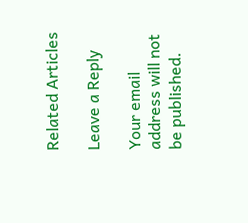Related Articles

Leave a Reply

Your email address will not be published.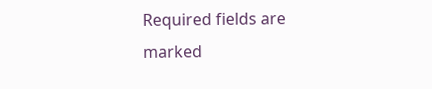Required fields are marked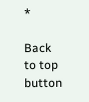*

Back to top button